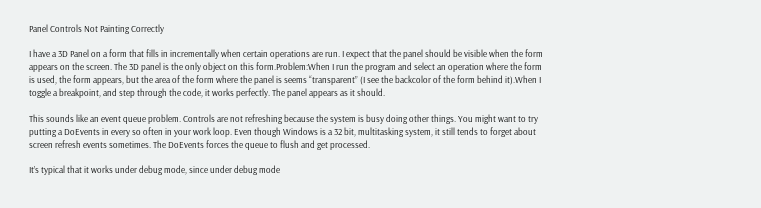Panel Controls Not Painting Correctly

I have a 3D Panel on a form that fills in incrementally when certain operations are run. I expect that the panel should be visible when the form appears on the screen. The 3D panel is the only object on this form.Problem:When I run the program and select an operation where the form is used, the form appears, but the area of the form where the panel is seems “transparent” (I see the backcolor of the form behind it).When I toggle a breakpoint, and step through the code, it works perfectly. The panel appears as it should.

This sounds like an event queue problem. Controls are not refreshing because the system is busy doing other things. You might want to try putting a DoEvents in every so often in your work loop. Even though Windows is a 32 bit, multitasking system, it still tends to forget about screen refresh events sometimes. The DoEvents forces the queue to flush and get processed.

It’s typical that it works under debug mode, since under debug mode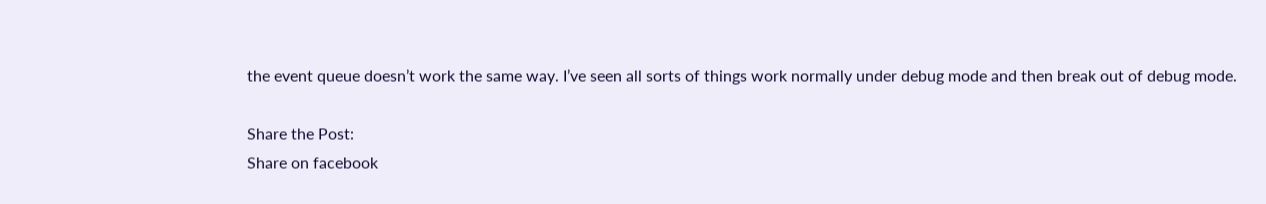the event queue doesn’t work the same way. I’ve seen all sorts of things work normally under debug mode and then break out of debug mode.

Share the Post:
Share on facebook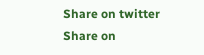Share on twitter
Share on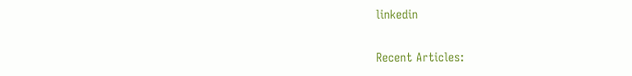linkedin


Recent Articles: